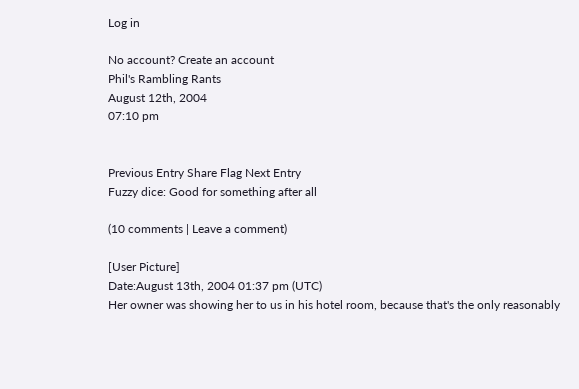Log in

No account? Create an account
Phil's Rambling Rants
August 12th, 2004
07:10 pm


Previous Entry Share Flag Next Entry
Fuzzy dice: Good for something after all

(10 comments | Leave a comment)

[User Picture]
Date:August 13th, 2004 01:37 pm (UTC)
Her owner was showing her to us in his hotel room, because that's the only reasonably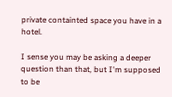private containted space you have in a hotel.

I sense you may be asking a deeper question than that, but I'm supposed to be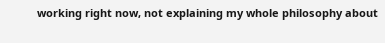working right now, not explaining my whole philosophy about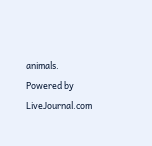animals.
Powered by LiveJournal.com